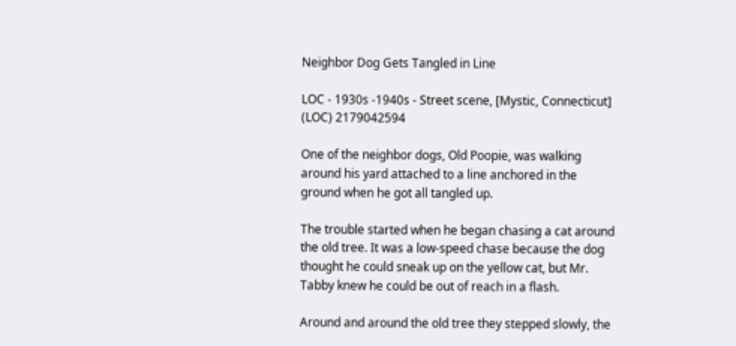Neighbor Dog Gets Tangled in Line

LOC - 1930s -1940s - Street scene, [Mystic, Connecticut]  (LOC) 2179042594

One of the neighbor dogs, Old Poopie, was walking around his yard attached to a line anchored in the ground when he got all tangled up.

The trouble started when he began chasing a cat around the old tree. It was a low-speed chase because the dog thought he could sneak up on the yellow cat, but Mr. Tabby knew he could be out of reach in a flash.

Around and around the old tree they stepped slowly, the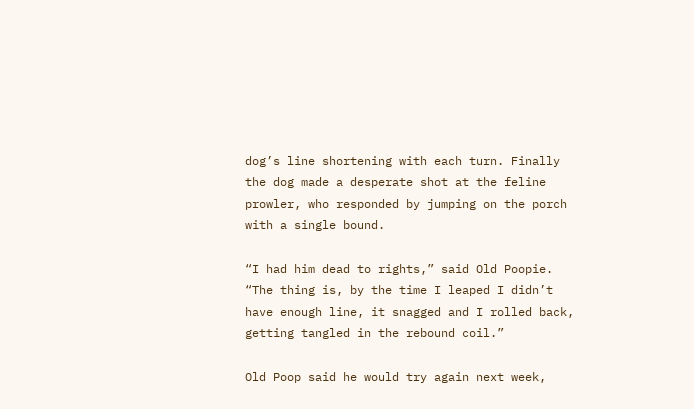dog’s line shortening with each turn. Finally the dog made a desperate shot at the feline prowler, who responded by jumping on the porch with a single bound.

“I had him dead to rights,” said Old Poopie. “The thing is, by the time I leaped I didn’t have enough line, it snagged and I rolled back, getting tangled in the rebound coil.”

Old Poop said he would try again next week,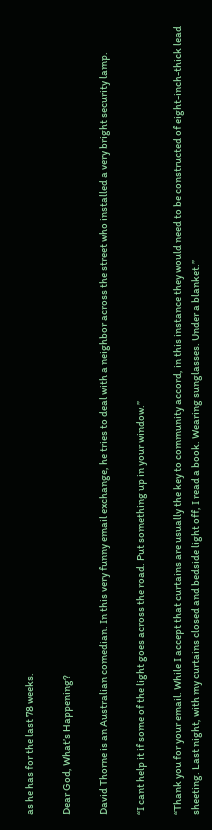as he has for the last 78 weeks.

Dear God, What’s Happening?

David Thorne is an Australian comedian. In this very funny email exchange, he tries to deal with a neighbor across the street who installed a very bright security lamp.

“I cant help it if some of the light goes across the road. Put something up in your window.”

“Thank you for your email. While I accept that curtains are usually the key to community accord, in this instance they would need to be constructed of eight-inch-thick lead sheeting. Last night, with my curtains closed and bedside light off, I read a book. Wearing sunglasses. Under a blanket.”